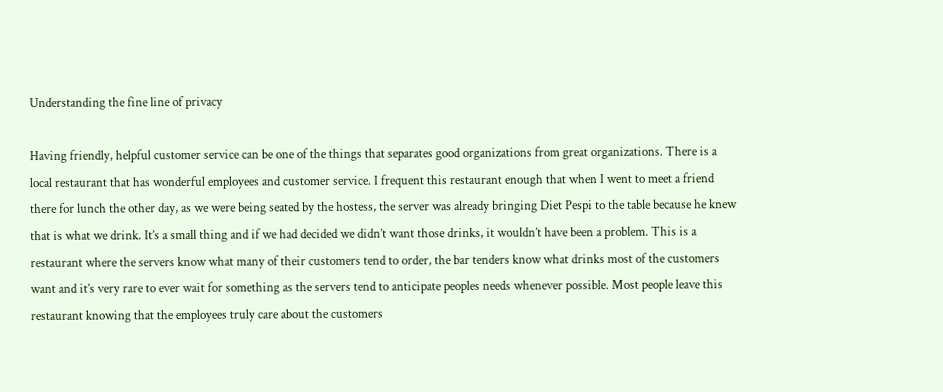Understanding the fine line of privacy

Having friendly, helpful customer service can be one of the things that separates good organizations from great organizations. There is a local restaurant that has wonderful employees and customer service. I frequent this restaurant enough that when I went to meet a friend there for lunch the other day, as we were being seated by the hostess, the server was already bringing Diet Pespi to the table because he knew that is what we drink. It’s a small thing and if we had decided we didn’t want those drinks, it wouldn’t have been a problem. This is a restaurant where the servers know what many of their customers tend to order, the bar tenders know what drinks most of the customers want and it’s very rare to ever wait for something as the servers tend to anticipate peoples needs whenever possible. Most people leave this restaurant knowing that the employees truly care about the customers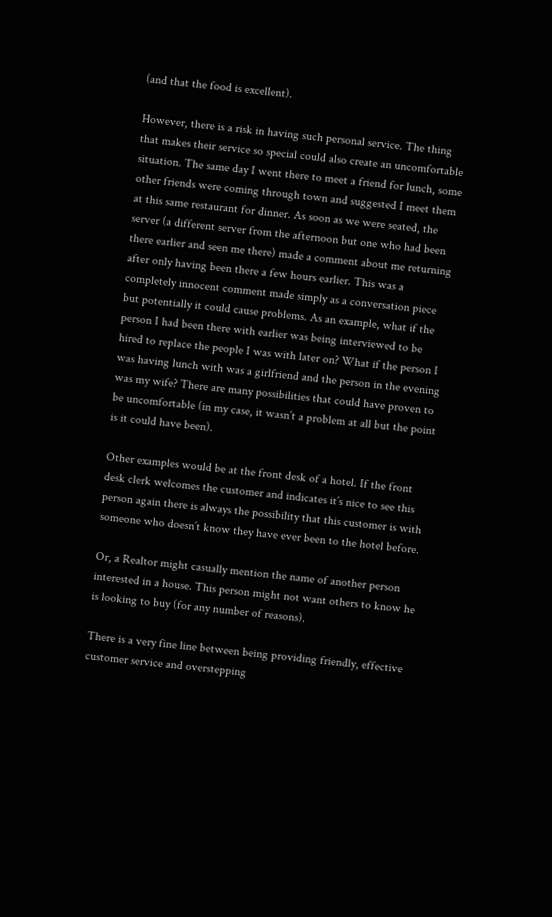(and that the food is excellent).

However, there is a risk in having such personal service. The thing that makes their service so special could also create an uncomfortable situation. The same day I went there to meet a friend for lunch, some other friends were coming through town and suggested I meet them at this same restaurant for dinner. As soon as we were seated, the server (a different server from the afternoon but one who had been there earlier and seen me there) made a comment about me returning after only having been there a few hours earlier. This was a completely innocent comment made simply as a conversation piece but potentially it could cause problems. As an example, what if the person I had been there with earlier was being interviewed to be hired to replace the people I was with later on? What if the person I was having lunch with was a girlfriend and the person in the evening was my wife? There are many possibilities that could have proven to be uncomfortable (in my case, it wasn’t a problem at all but the point is it could have been).

Other examples would be at the front desk of a hotel. If the front desk clerk welcomes the customer and indicates it’s nice to see this person again there is always the possibility that this customer is with someone who doesn’t know they have ever been to the hotel before.

Or, a Realtor might casually mention the name of another person interested in a house. This person might not want others to know he is looking to buy (for any number of reasons).

There is a very fine line between being providing friendly, effective customer service and overstepping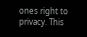ones right to privacy. This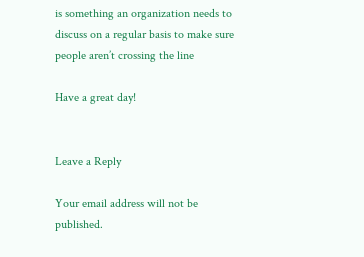is something an organization needs to discuss on a regular basis to make sure people aren’t crossing the line

Have a great day!


Leave a Reply

Your email address will not be published.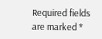Required fields are marked *